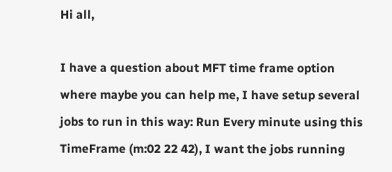Hi all,

I have a question about MFT time frame option where maybe you can help me, I have setup several jobs to run in this way: Run Every minute using this TimeFrame (m:02 22 42), I want the jobs running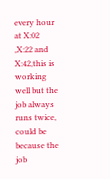every hour at X:02 ,X:22 and X:42,this is working well but the job always runs twice, could be because the job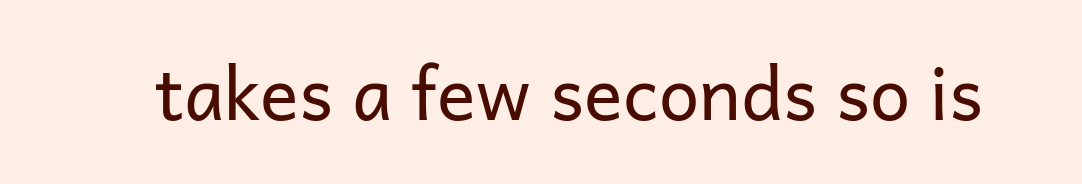takes a few seconds so is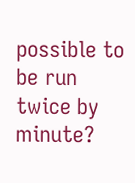possible to be run twice by minute?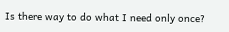Is there way to do what I need only once?